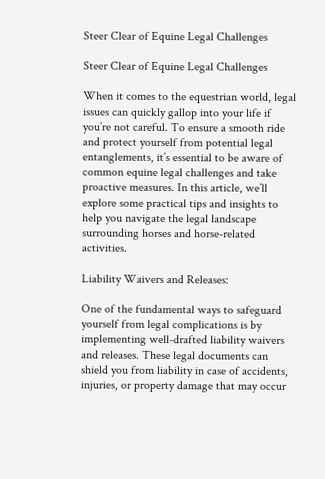Steer Clear of Equine Legal Challenges

Steer Clear of Equine Legal Challenges

When it comes to the equestrian world, legal issues can quickly gallop into your life if you’re not careful. To ensure a smooth ride and protect yourself from potential legal entanglements, it’s essential to be aware of common equine legal challenges and take proactive measures. In this article, we’ll explore some practical tips and insights to help you navigate the legal landscape surrounding horses and horse-related activities.

Liability Waivers and Releases:

One of the fundamental ways to safeguard yourself from legal complications is by implementing well-drafted liability waivers and releases. These legal documents can shield you from liability in case of accidents, injuries, or property damage that may occur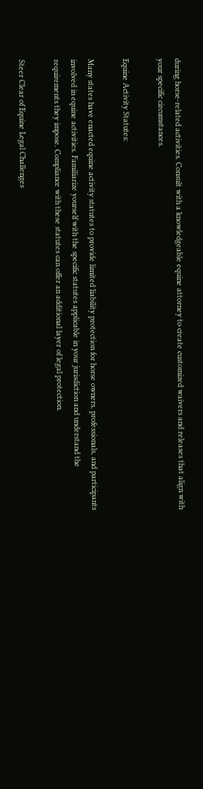during horse-related activities. Consult with a knowledgeable equine attorney to create customized waivers and releases that align with your specific circumstances.

Equine Activity Statutes:

Many states have enacted equine activity statutes to provide limited liability protection for horse owners, professionals, and participants involved in equine activities. Familiarize yourself with the specific statutes applicable in your jurisdiction and understand the requirements they impose. Compliance with these statutes can offer an additional layer of legal protection.

Steer Clear of Equine Legal Challenges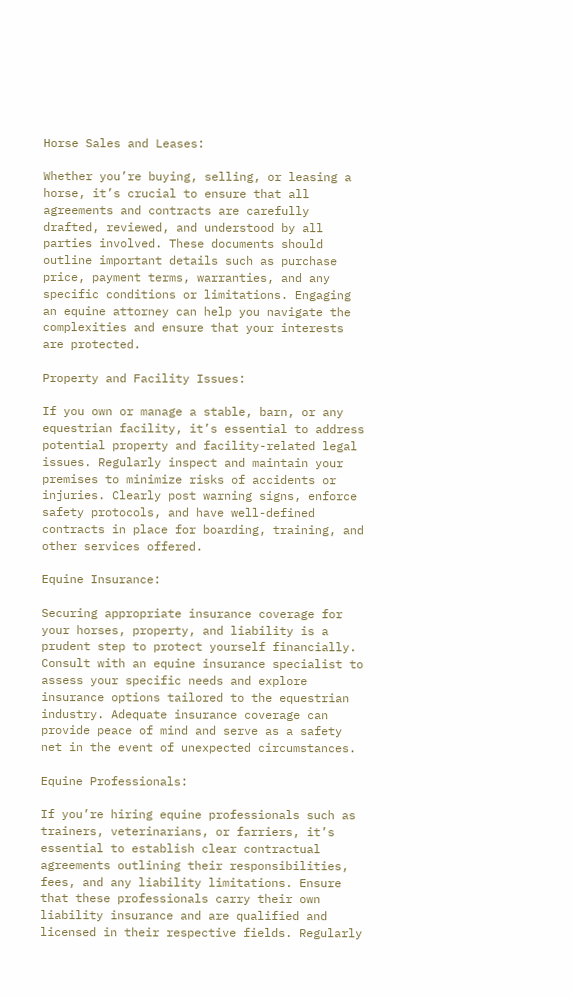Horse Sales and Leases:

Whether you’re buying, selling, or leasing a horse, it’s crucial to ensure that all agreements and contracts are carefully drafted, reviewed, and understood by all parties involved. These documents should outline important details such as purchase price, payment terms, warranties, and any specific conditions or limitations. Engaging an equine attorney can help you navigate the complexities and ensure that your interests are protected.

Property and Facility Issues:

If you own or manage a stable, barn, or any equestrian facility, it’s essential to address potential property and facility-related legal issues. Regularly inspect and maintain your premises to minimize risks of accidents or injuries. Clearly post warning signs, enforce safety protocols, and have well-defined contracts in place for boarding, training, and other services offered.

Equine Insurance:

Securing appropriate insurance coverage for your horses, property, and liability is a prudent step to protect yourself financially. Consult with an equine insurance specialist to assess your specific needs and explore insurance options tailored to the equestrian industry. Adequate insurance coverage can provide peace of mind and serve as a safety net in the event of unexpected circumstances.

Equine Professionals:

If you’re hiring equine professionals such as trainers, veterinarians, or farriers, it’s essential to establish clear contractual agreements outlining their responsibilities, fees, and any liability limitations. Ensure that these professionals carry their own liability insurance and are qualified and licensed in their respective fields. Regularly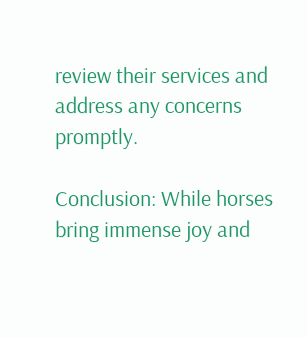review their services and address any concerns promptly.

Conclusion: While horses bring immense joy and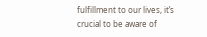fulfillment to our lives, it’s crucial to be aware of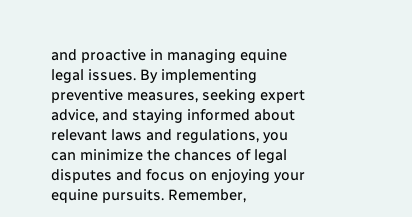and proactive in managing equine legal issues. By implementing preventive measures, seeking expert advice, and staying informed about relevant laws and regulations, you can minimize the chances of legal disputes and focus on enjoying your equine pursuits. Remember,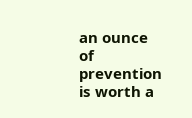an ounce of prevention is worth a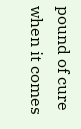pound of cure when it comes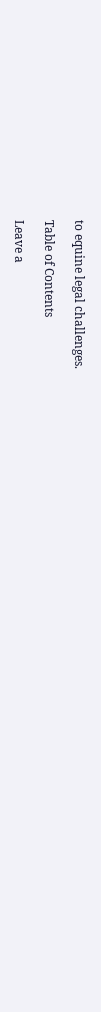to equine legal challenges.

Table of Contents

Leave a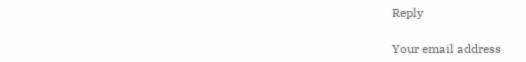Reply

Your email address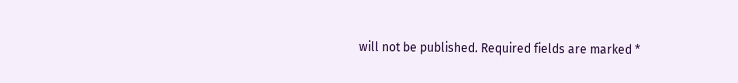will not be published. Required fields are marked *